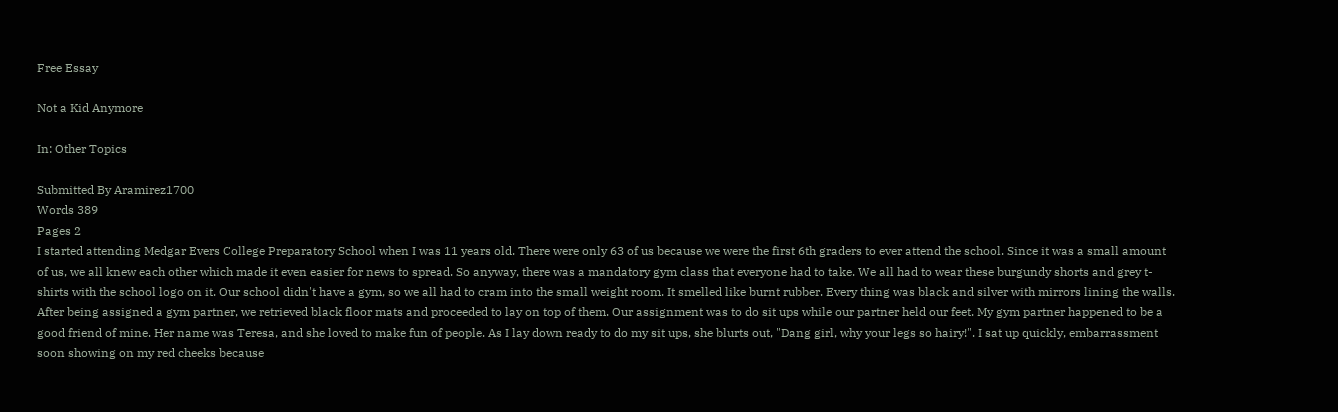Free Essay

Not a Kid Anymore

In: Other Topics

Submitted By Aramirez1700
Words 389
Pages 2
I started attending Medgar Evers College Preparatory School when I was 11 years old. There were only 63 of us because we were the first 6th graders to ever attend the school. Since it was a small amount of us, we all knew each other which made it even easier for news to spread. So anyway, there was a mandatory gym class that everyone had to take. We all had to wear these burgundy shorts and grey t-shirts with the school logo on it. Our school didn't have a gym, so we all had to cram into the small weight room. It smelled like burnt rubber. Every thing was black and silver with mirrors lining the walls. After being assigned a gym partner, we retrieved black floor mats and proceeded to lay on top of them. Our assignment was to do sit ups while our partner held our feet. My gym partner happened to be a good friend of mine. Her name was Teresa, and she loved to make fun of people. As I lay down ready to do my sit ups, she blurts out, "Dang girl, why your legs so hairy!". I sat up quickly, embarrassment soon showing on my red cheeks because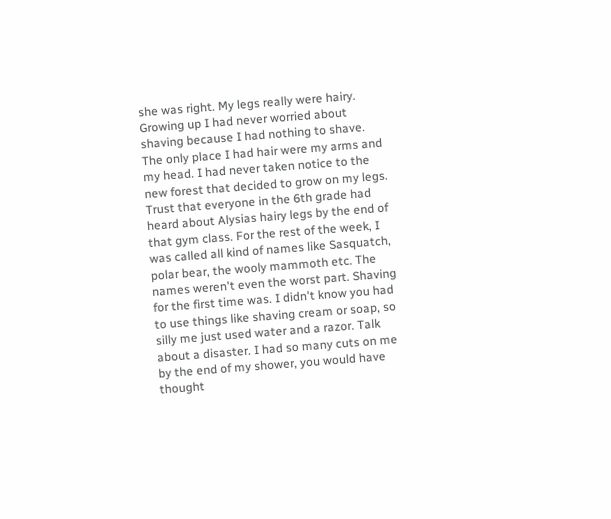she was right. My legs really were hairy. Growing up I had never worried about shaving because I had nothing to shave. The only place I had hair were my arms and my head. I had never taken notice to the new forest that decided to grow on my legs. Trust that everyone in the 6th grade had heard about Alysias hairy legs by the end of that gym class. For the rest of the week, I was called all kind of names like Sasquatch, polar bear, the wooly mammoth etc. The names weren't even the worst part. Shaving for the first time was. I didn't know you had to use things like shaving cream or soap, so silly me just used water and a razor. Talk about a disaster. I had so many cuts on me by the end of my shower, you would have thought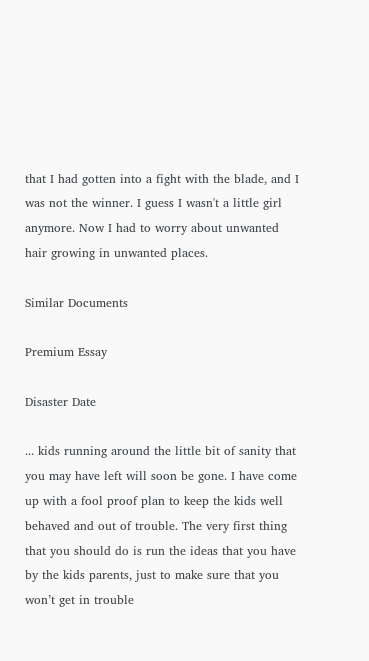that I had gotten into a fight with the blade, and I was not the winner. I guess I wasn't a little girl anymore. Now I had to worry about unwanted hair growing in unwanted places.

Similar Documents

Premium Essay

Disaster Date

... kids running around the little bit of sanity that you may have left will soon be gone. I have come up with a fool proof plan to keep the kids well behaved and out of trouble. The very first thing that you should do is run the ideas that you have by the kids parents, just to make sure that you won’t get in trouble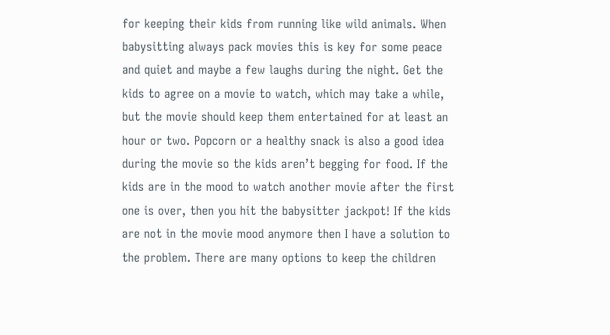for keeping their kids from running like wild animals. When babysitting always pack movies this is key for some peace and quiet and maybe a few laughs during the night. Get the kids to agree on a movie to watch, which may take a while, but the movie should keep them entertained for at least an hour or two. Popcorn or a healthy snack is also a good idea during the movie so the kids aren’t begging for food. If the kids are in the mood to watch another movie after the first one is over, then you hit the babysitter jackpot! If the kids are not in the movie mood anymore then I have a solution to the problem. There are many options to keep the children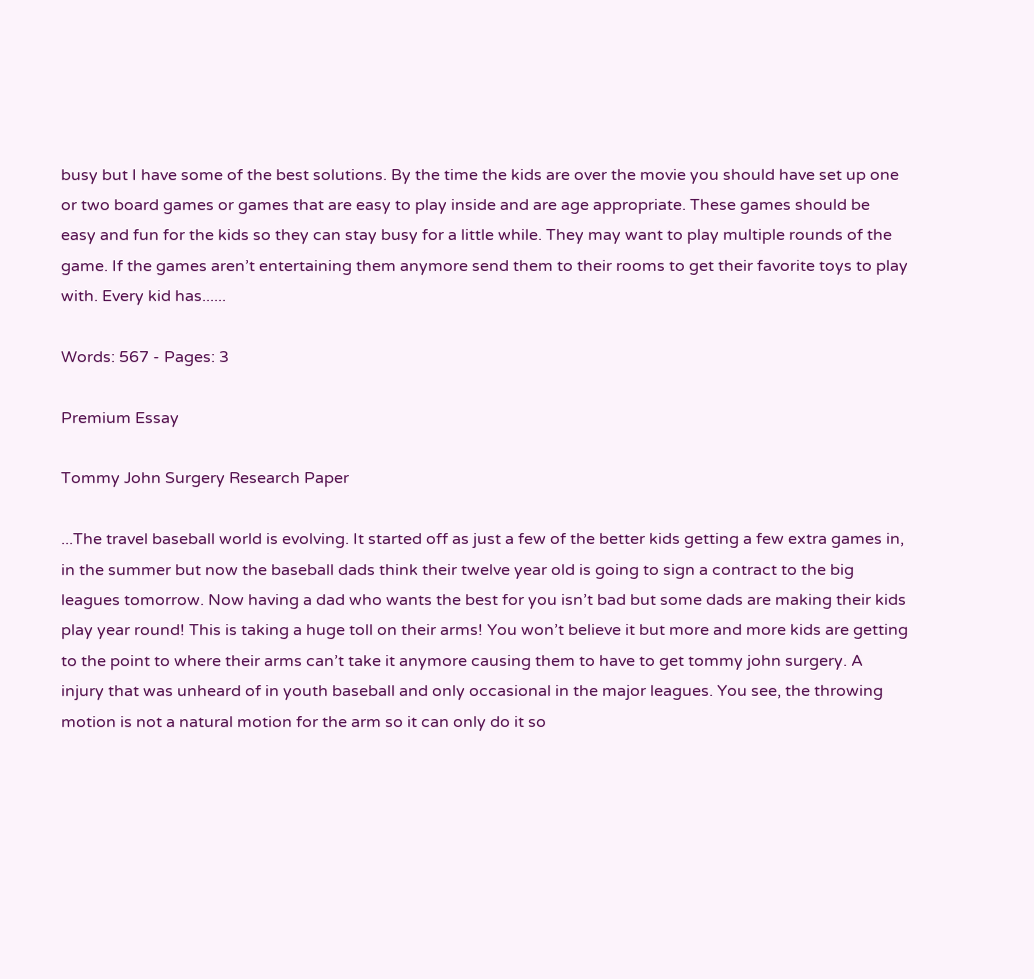busy but I have some of the best solutions. By the time the kids are over the movie you should have set up one or two board games or games that are easy to play inside and are age appropriate. These games should be easy and fun for the kids so they can stay busy for a little while. They may want to play multiple rounds of the game. If the games aren’t entertaining them anymore send them to their rooms to get their favorite toys to play with. Every kid has......

Words: 567 - Pages: 3

Premium Essay

Tommy John Surgery Research Paper

...The travel baseball world is evolving. It started off as just a few of the better kids getting a few extra games in, in the summer but now the baseball dads think their twelve year old is going to sign a contract to the big leagues tomorrow. Now having a dad who wants the best for you isn’t bad but some dads are making their kids play year round! This is taking a huge toll on their arms! You won’t believe it but more and more kids are getting to the point to where their arms can’t take it anymore causing them to have to get tommy john surgery. A injury that was unheard of in youth baseball and only occasional in the major leagues. You see, the throwing motion is not a natural motion for the arm so it can only do it so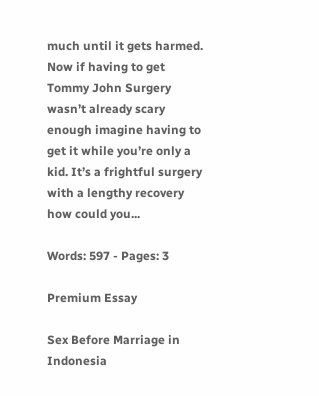much until it gets harmed. Now if having to get Tommy John Surgery wasn’t already scary enough imagine having to get it while you’re only a kid. It’s a frightful surgery with a lengthy recovery how could you...

Words: 597 - Pages: 3

Premium Essay

Sex Before Marriage in Indonesia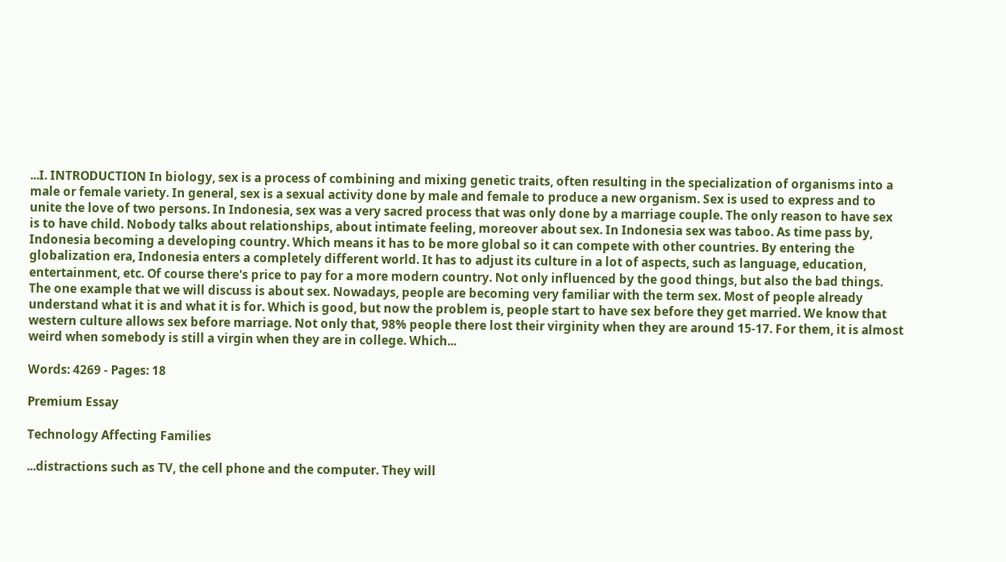...I. INTRODUCTION In biology, sex is a process of combining and mixing genetic traits, often resulting in the specialization of organisms into a male or female variety. In general, sex is a sexual activity done by male and female to produce a new organism. Sex is used to express and to unite the love of two persons. In Indonesia, sex was a very sacred process that was only done by a marriage couple. The only reason to have sex is to have child. Nobody talks about relationships, about intimate feeling, moreover about sex. In Indonesia sex was taboo. As time pass by, Indonesia becoming a developing country. Which means it has to be more global so it can compete with other countries. By entering the globalization era, Indonesia enters a completely different world. It has to adjust its culture in a lot of aspects, such as language, education, entertainment, etc. Of course there's price to pay for a more modern country. Not only influenced by the good things, but also the bad things. The one example that we will discuss is about sex. Nowadays, people are becoming very familiar with the term sex. Most of people already understand what it is and what it is for. Which is good, but now the problem is, people start to have sex before they get married. We know that western culture allows sex before marriage. Not only that, 98% people there lost their virginity when they are around 15-17. For them, it is almost weird when somebody is still a virgin when they are in college. Which...

Words: 4269 - Pages: 18

Premium Essay

Technology Affecting Families

...distractions such as TV, the cell phone and the computer. They will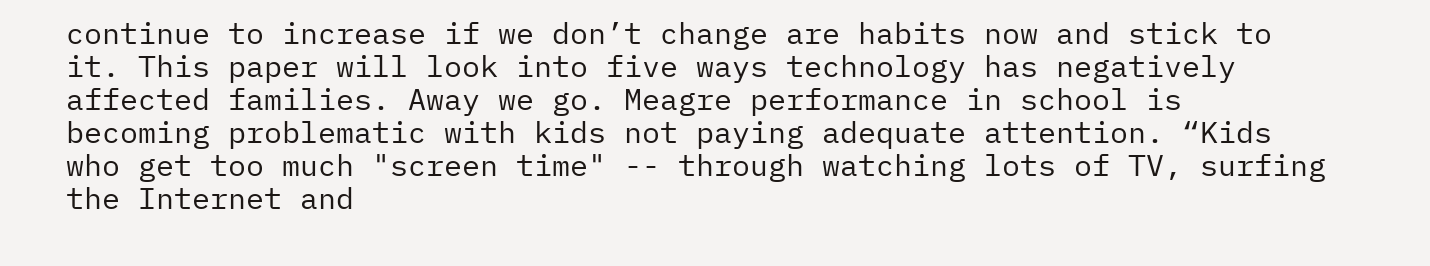continue to increase if we don’t change are habits now and stick to it. This paper will look into five ways technology has negatively affected families. Away we go. Meagre performance in school is becoming problematic with kids not paying adequate attention. “Kids who get too much "screen time" -- through watching lots of TV, surfing the Internet and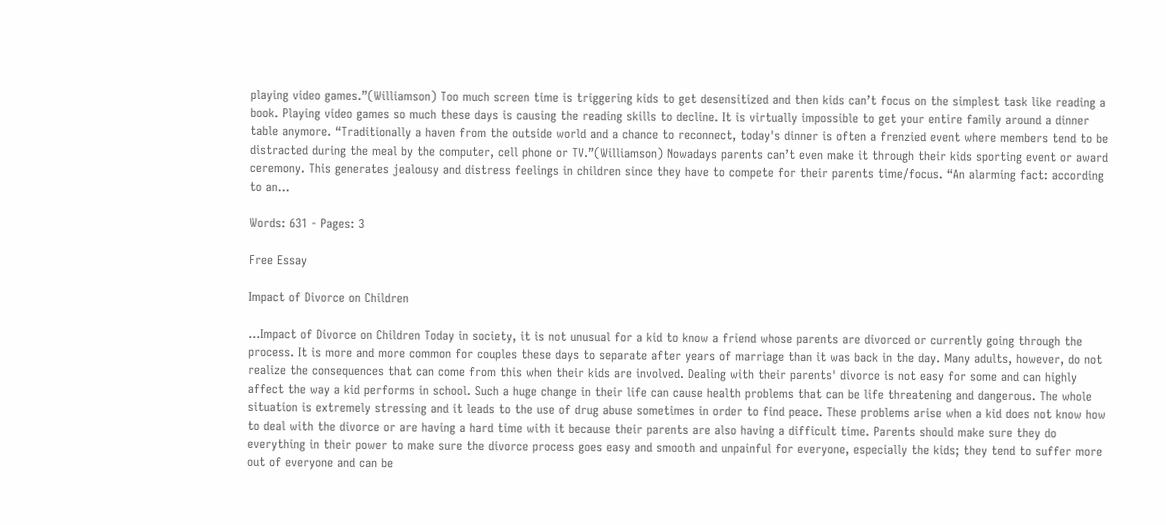playing video games.”(Williamson) Too much screen time is triggering kids to get desensitized and then kids can’t focus on the simplest task like reading a book. Playing video games so much these days is causing the reading skills to decline. It is virtually impossible to get your entire family around a dinner table anymore. “Traditionally a haven from the outside world and a chance to reconnect, today's dinner is often a frenzied event where members tend to be distracted during the meal by the computer, cell phone or TV.”(Williamson) Nowadays parents can’t even make it through their kids sporting event or award ceremony. This generates jealousy and distress feelings in children since they have to compete for their parents time/focus. “An alarming fact: according to an...

Words: 631 - Pages: 3

Free Essay

Impact of Divorce on Children

...Impact of Divorce on Children Today in society, it is not unusual for a kid to know a friend whose parents are divorced or currently going through the process. It is more and more common for couples these days to separate after years of marriage than it was back in the day. Many adults, however, do not realize the consequences that can come from this when their kids are involved. Dealing with their parents' divorce is not easy for some and can highly affect the way a kid performs in school. Such a huge change in their life can cause health problems that can be life threatening and dangerous. The whole situation is extremely stressing and it leads to the use of drug abuse sometimes in order to find peace. These problems arise when a kid does not know how to deal with the divorce or are having a hard time with it because their parents are also having a difficult time. Parents should make sure they do everything in their power to make sure the divorce process goes easy and smooth and unpainful for everyone, especially the kids; they tend to suffer more out of everyone and can be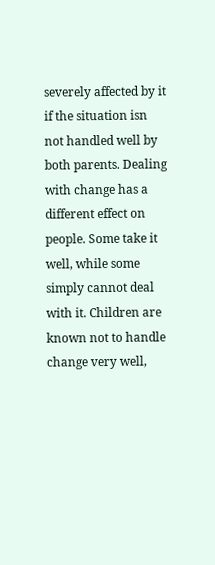severely affected by it if the situation isn not handled well by both parents. Dealing with change has a different effect on people. Some take it well, while some simply cannot deal with it. Children are known not to handle change very well,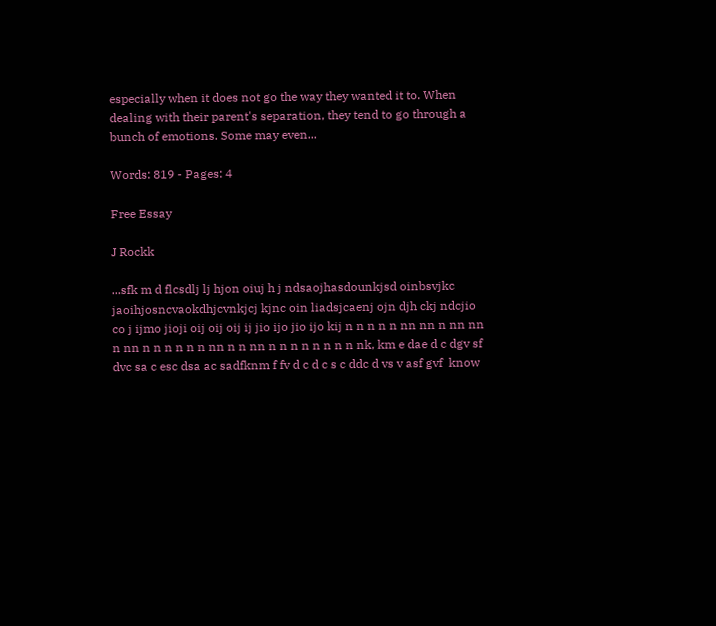especially when it does not go the way they wanted it to. When dealing with their parent's separation, they tend to go through a bunch of emotions. Some may even...

Words: 819 - Pages: 4

Free Essay

J Rockk

...sfk m d flcsdlj lj hjon oiuj h j ndsaojhasdounkjsd oinbsvjkc jaoihjosncvaokdhjcvnkjcj kjnc oin liadsjcaenj ojn djh ckj ndcjio co j ijmo jioji oij oij oij ij jio ijo jio ijo kij n n n n n nn nn n nn nn n nn n n n n n n nn n n nn n n n n n n n n nk, km e dae d c dgv sf dvc sa c esc dsa ac sadfknm f fv d c d c s c ddc d vs v asf gvf  know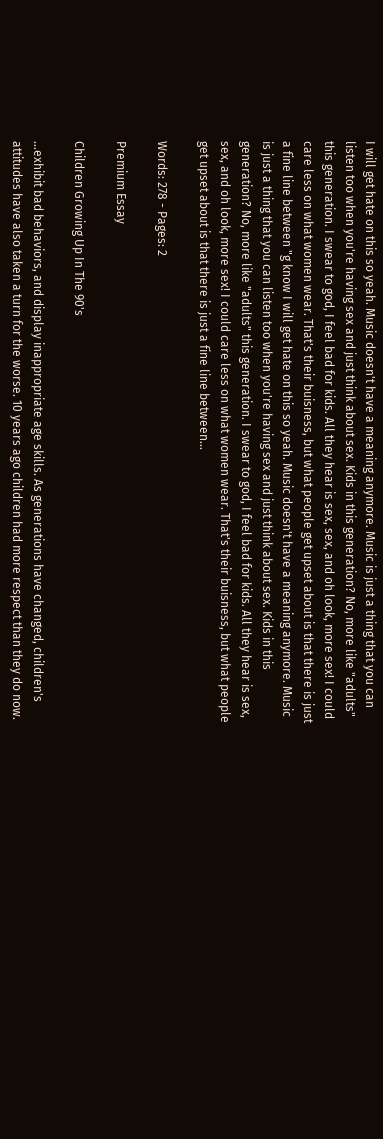I will get hate on this so yeah. Music doesn't have a meaning anymore. Music is just a thing that you can listen too when you're having sex and just think about sex. Kids in this generation? No, more like "adults" this generation. I swear to god, I feel bad for kids. All they hear is sex, sex, and oh look, more sex! I could care less on what women wear. That's their buisness, but what people get upset about is that there is just a fine line between "g know I will get hate on this so yeah. Music doesn't have a meaning anymore. Music is just a thing that you can listen too when you're having sex and just think about sex. Kids in this generation? No, more like "adults" this generation. I swear to god, I feel bad for kids. All they hear is sex, sex, and oh look, more sex! I could care less on what women wear. That's their buisness, but what people get upset about is that there is just a fine line between...

Words: 278 - Pages: 2

Premium Essay

Children Growing Up In The 90's

...exhibit bad behaviors, and display inappropriate age skills. As generations have changed, children's attitudes have also taken a turn for the worse. 10 years ago children had more respect than they do now.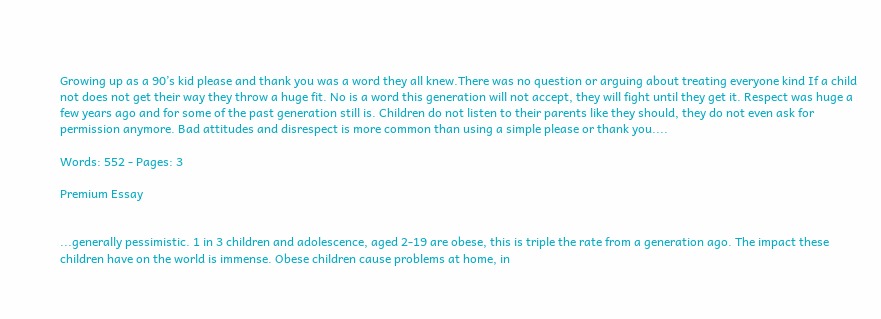Growing up as a 90’s kid please and thank you was a word they all knew.There was no question or arguing about treating everyone kind If a child not does not get their way they throw a huge fit. No is a word this generation will not accept, they will fight until they get it. Respect was huge a few years ago and for some of the past generation still is. Children do not listen to their parents like they should, they do not even ask for permission anymore. Bad attitudes and disrespect is more common than using a simple please or thank you....

Words: 552 - Pages: 3

Premium Essay


...generally pessimistic. 1 in 3 children and adolescence, aged 2-19 are obese, this is triple the rate from a generation ago. The impact these children have on the world is immense. Obese children cause problems at home, in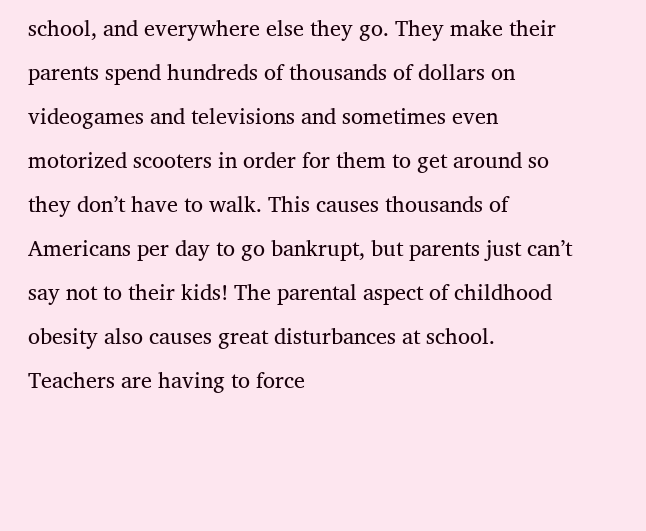school, and everywhere else they go. They make their parents spend hundreds of thousands of dollars on videogames and televisions and sometimes even motorized scooters in order for them to get around so they don’t have to walk. This causes thousands of Americans per day to go bankrupt, but parents just can’t say not to their kids! The parental aspect of childhood obesity also causes great disturbances at school. Teachers are having to force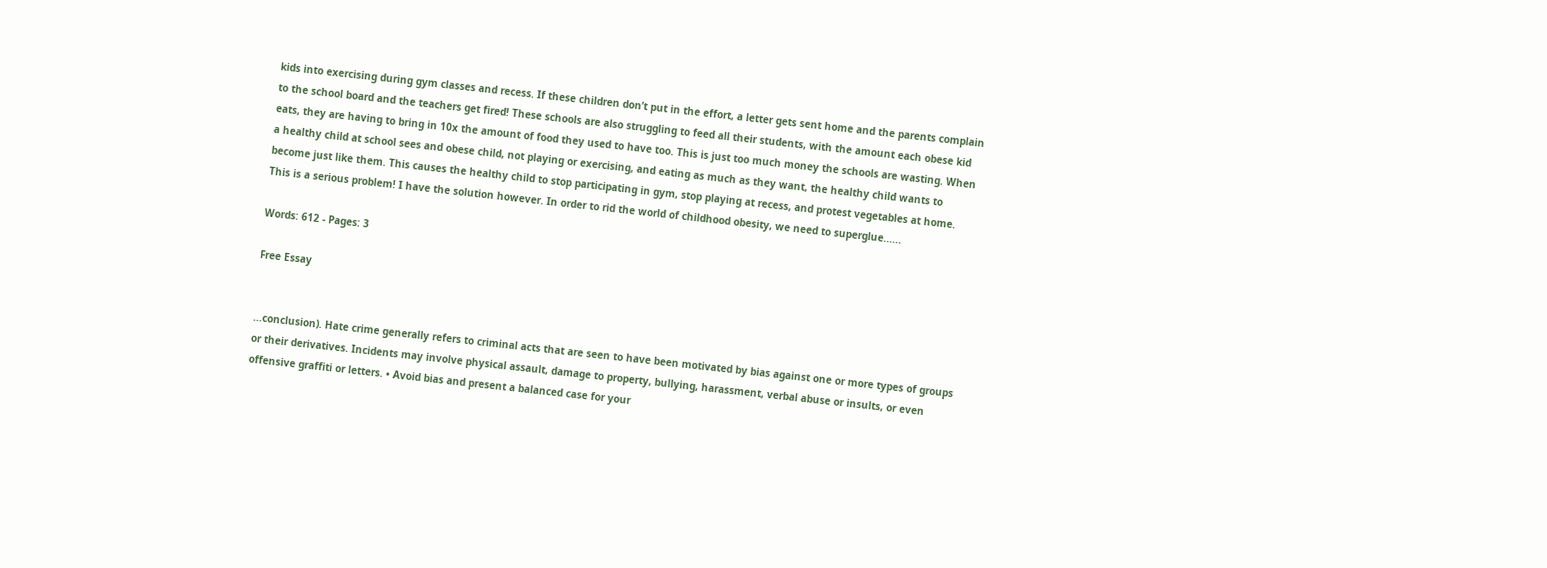kids into exercising during gym classes and recess. If these children don’t put in the effort, a letter gets sent home and the parents complain to the school board and the teachers get fired! These schools are also struggling to feed all their students, with the amount each obese kid eats, they are having to bring in 10x the amount of food they used to have too. This is just too much money the schools are wasting. When a healthy child at school sees and obese child, not playing or exercising, and eating as much as they want, the healthy child wants to become just like them. This causes the healthy child to stop participating in gym, stop playing at recess, and protest vegetables at home. This is a serious problem! I have the solution however. In order to rid the world of childhood obesity, we need to superglue......

Words: 612 - Pages: 3

Free Essay


...conclusion). Hate crime generally refers to criminal acts that are seen to have been motivated by bias against one or more types of groups or their derivatives. Incidents may involve physical assault, damage to property, bullying, harassment, verbal abuse or insults, or even offensive graffiti or letters. • Avoid bias and present a balanced case for your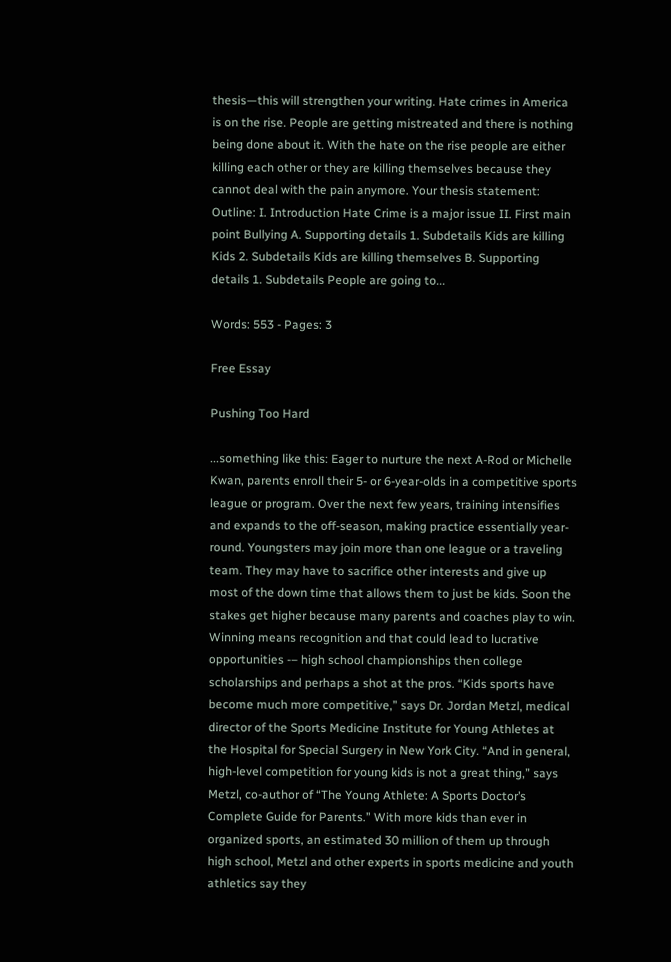thesis—this will strengthen your writing. Hate crimes in America is on the rise. People are getting mistreated and there is nothing being done about it. With the hate on the rise people are either killing each other or they are killing themselves because they cannot deal with the pain anymore. Your thesis statement: Outline: I. Introduction Hate Crime is a major issue II. First main point Bullying A. Supporting details 1. Subdetails Kids are killing Kids 2. Subdetails Kids are killing themselves B. Supporting details 1. Subdetails People are going to...

Words: 553 - Pages: 3

Free Essay

Pushing Too Hard

...something like this: Eager to nurture the next A-Rod or Michelle Kwan, parents enroll their 5- or 6-year-olds in a competitive sports league or program. Over the next few years, training intensifies and expands to the off-season, making practice essentially year-round. Youngsters may join more than one league or a traveling team. They may have to sacrifice other interests and give up most of the down time that allows them to just be kids. Soon the stakes get higher because many parents and coaches play to win. Winning means recognition and that could lead to lucrative opportunities -– high school championships then college scholarships and perhaps a shot at the pros. “Kids sports have become much more competitive,” says Dr. Jordan Metzl, medical director of the Sports Medicine Institute for Young Athletes at the Hospital for Special Surgery in New York City. “And in general, high-level competition for young kids is not a great thing,” says Metzl, co-author of “The Young Athlete: A Sports Doctor’s Complete Guide for Parents.” With more kids than ever in organized sports, an estimated 30 million of them up through high school, Metzl and other experts in sports medicine and youth athletics say they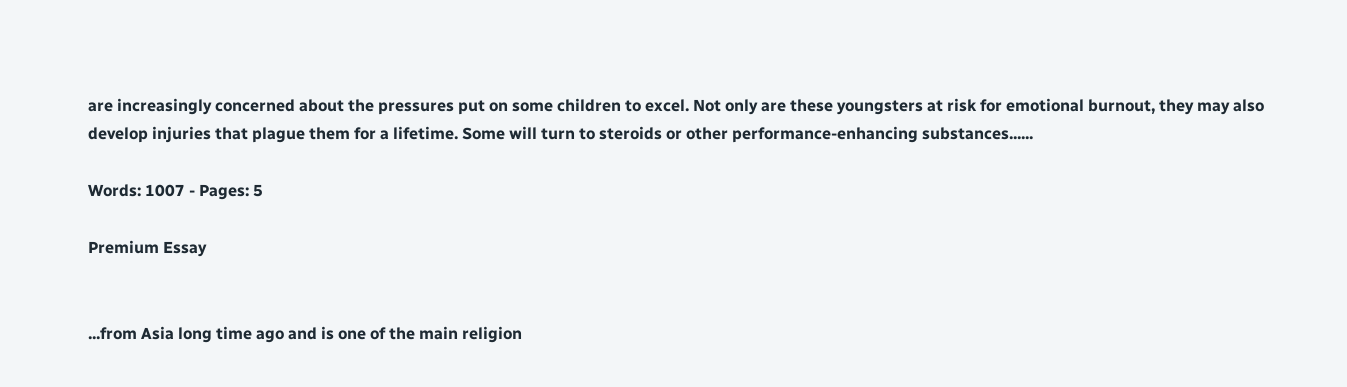are increasingly concerned about the pressures put on some children to excel. Not only are these youngsters at risk for emotional burnout, they may also develop injuries that plague them for a lifetime. Some will turn to steroids or other performance-enhancing substances......

Words: 1007 - Pages: 5

Premium Essay


...from Asia long time ago and is one of the main religion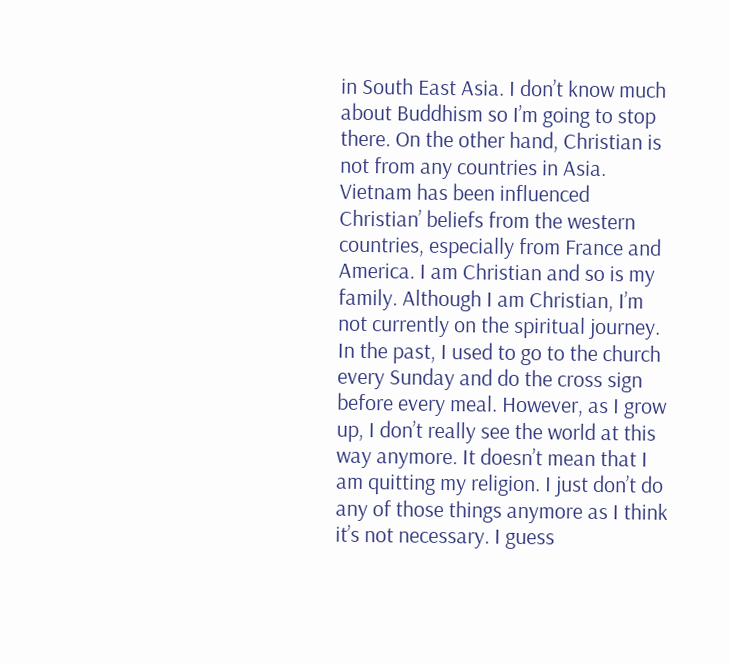in South East Asia. I don’t know much about Buddhism so I’m going to stop there. On the other hand, Christian is not from any countries in Asia. Vietnam has been influenced Christian’ beliefs from the western countries, especially from France and America. I am Christian and so is my family. Although I am Christian, I’m not currently on the spiritual journey. In the past, I used to go to the church every Sunday and do the cross sign before every meal. However, as I grow up, I don’t really see the world at this way anymore. It doesn’t mean that I am quitting my religion. I just don’t do any of those things anymore as I think it’s not necessary. I guess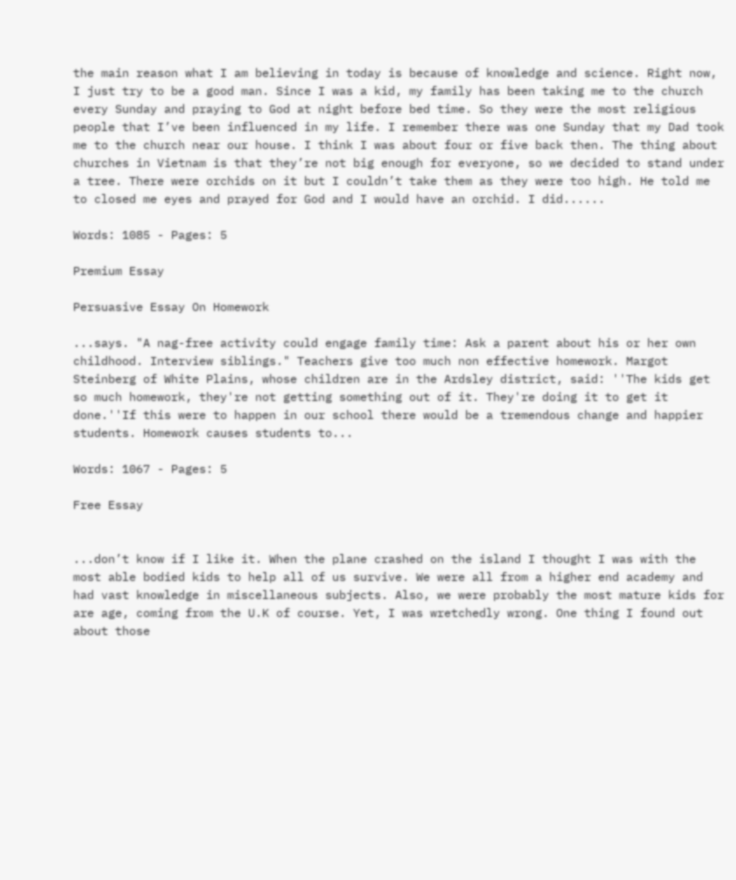the main reason what I am believing in today is because of knowledge and science. Right now, I just try to be a good man. Since I was a kid, my family has been taking me to the church every Sunday and praying to God at night before bed time. So they were the most religious people that I’ve been influenced in my life. I remember there was one Sunday that my Dad took me to the church near our house. I think I was about four or five back then. The thing about churches in Vietnam is that they’re not big enough for everyone, so we decided to stand under a tree. There were orchids on it but I couldn’t take them as they were too high. He told me to closed me eyes and prayed for God and I would have an orchid. I did......

Words: 1085 - Pages: 5

Premium Essay

Persuasive Essay On Homework

...says. "A nag-free activity could engage family time: Ask a parent about his or her own childhood. Interview siblings." Teachers give too much non effective homework. Margot Steinberg of White Plains, whose children are in the Ardsley district, said: ''The kids get so much homework, they're not getting something out of it. They're doing it to get it done.''If this were to happen in our school there would be a tremendous change and happier students. Homework causes students to...

Words: 1067 - Pages: 5

Free Essay


...don’t know if I like it. When the plane crashed on the island I thought I was with the most able bodied kids to help all of us survive. We were all from a higher end academy and had vast knowledge in miscellaneous subjects. Also, we were probably the most mature kids for are age, coming from the U.K of course. Yet, I was wretchedly wrong. One thing I found out about those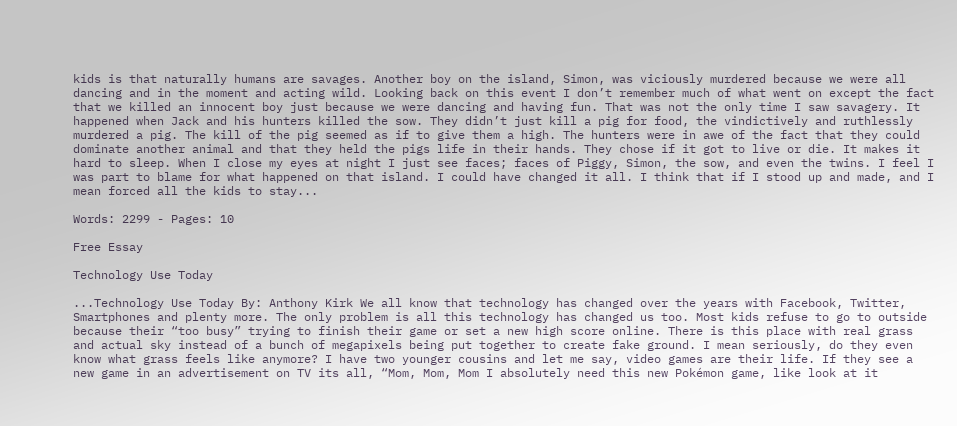kids is that naturally humans are savages. Another boy on the island, Simon, was viciously murdered because we were all dancing and in the moment and acting wild. Looking back on this event I don’t remember much of what went on except the fact that we killed an innocent boy just because we were dancing and having fun. That was not the only time I saw savagery. It happened when Jack and his hunters killed the sow. They didn’t just kill a pig for food, the vindictively and ruthlessly murdered a pig. The kill of the pig seemed as if to give them a high. The hunters were in awe of the fact that they could dominate another animal and that they held the pigs life in their hands. They chose if it got to live or die. It makes it hard to sleep. When I close my eyes at night I just see faces; faces of Piggy, Simon, the sow, and even the twins. I feel I was part to blame for what happened on that island. I could have changed it all. I think that if I stood up and made, and I mean forced all the kids to stay...

Words: 2299 - Pages: 10

Free Essay

Technology Use Today

...Technology Use Today By: Anthony Kirk We all know that technology has changed over the years with Facebook, Twitter, Smartphones and plenty more. The only problem is all this technology has changed us too. Most kids refuse to go to outside because their “too busy” trying to finish their game or set a new high score online. There is this place with real grass and actual sky instead of a bunch of megapixels being put together to create fake ground. I mean seriously, do they even know what grass feels like anymore? I have two younger cousins and let me say, video games are their life. If they see a new game in an advertisement on TV its all, “Mom, Mom, Mom I absolutely need this new Pokémon game, like look at it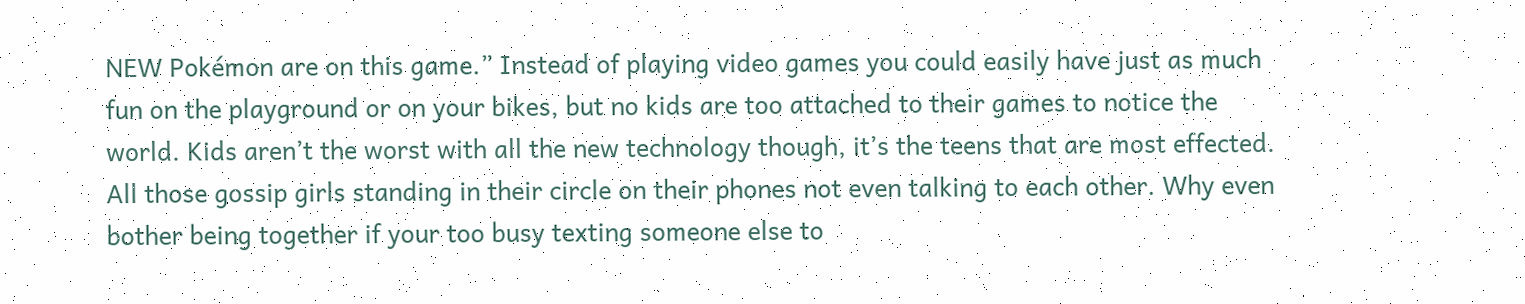NEW Pokémon are on this game.” Instead of playing video games you could easily have just as much fun on the playground or on your bikes, but no kids are too attached to their games to notice the world. Kids aren’t the worst with all the new technology though, it’s the teens that are most effected. All those gossip girls standing in their circle on their phones not even talking to each other. Why even bother being together if your too busy texting someone else to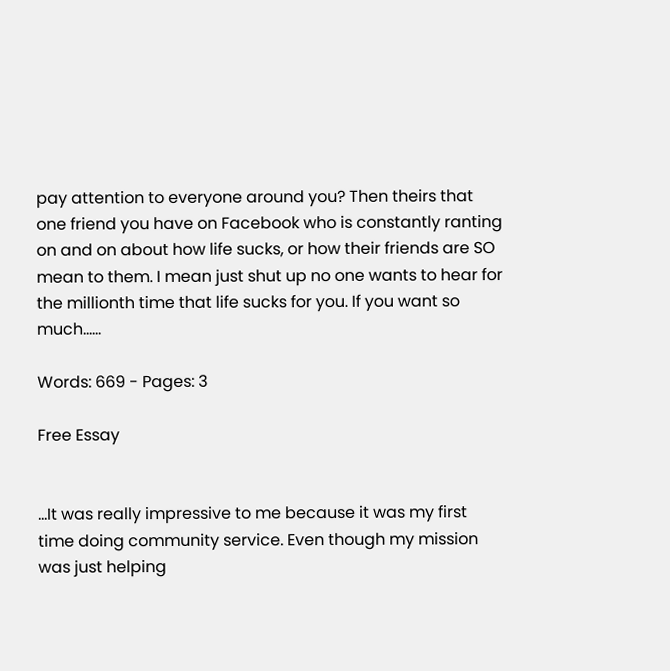pay attention to everyone around you? Then theirs that one friend you have on Facebook who is constantly ranting on and on about how life sucks, or how their friends are SO mean to them. I mean just shut up no one wants to hear for the millionth time that life sucks for you. If you want so much......

Words: 669 - Pages: 3

Free Essay


...It was really impressive to me because it was my first time doing community service. Even though my mission was just helping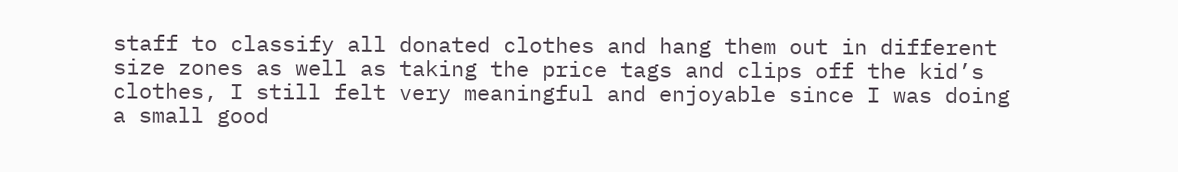staff to classify all donated clothes and hang them out in different size zones as well as taking the price tags and clips off the kid’s clothes, I still felt very meaningful and enjoyable since I was doing a small good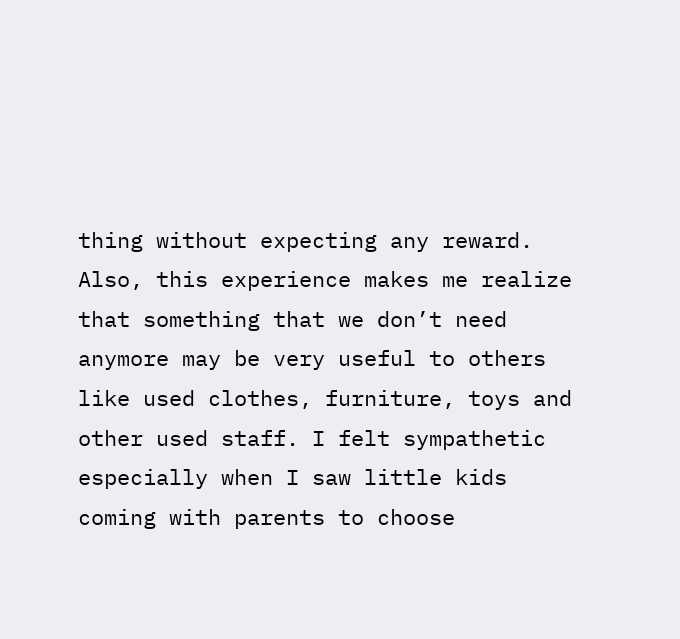thing without expecting any reward. Also, this experience makes me realize that something that we don’t need anymore may be very useful to others like used clothes, furniture, toys and other used staff. I felt sympathetic especially when I saw little kids coming with parents to choose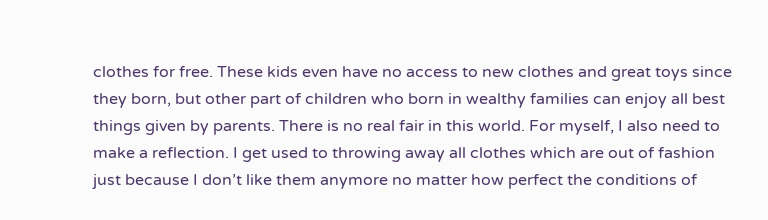clothes for free. These kids even have no access to new clothes and great toys since they born, but other part of children who born in wealthy families can enjoy all best things given by parents. There is no real fair in this world. For myself, I also need to make a reflection. I get used to throwing away all clothes which are out of fashion just because I don’t like them anymore no matter how perfect the conditions of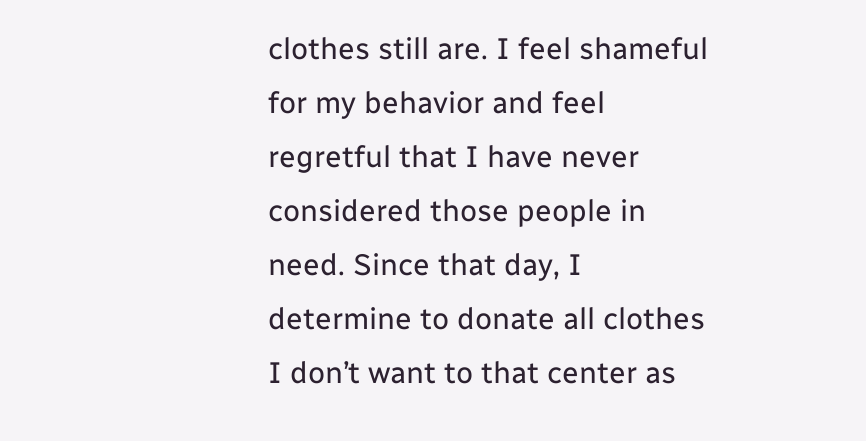clothes still are. I feel shameful for my behavior and feel regretful that I have never considered those people in need. Since that day, I determine to donate all clothes I don’t want to that center as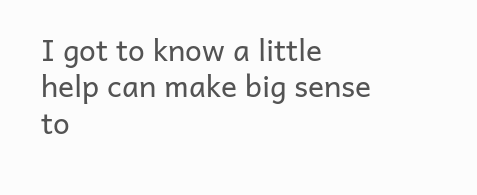I got to know a little help can make big sense to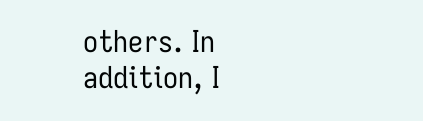others. In addition, I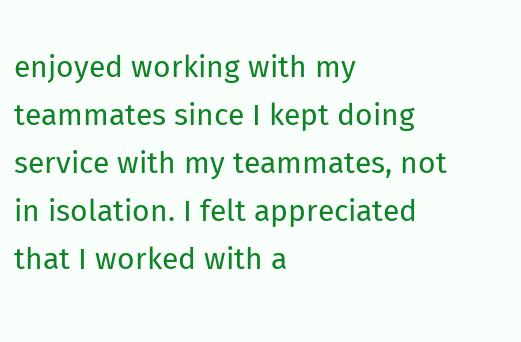enjoyed working with my teammates since I kept doing service with my teammates, not in isolation. I felt appreciated that I worked with a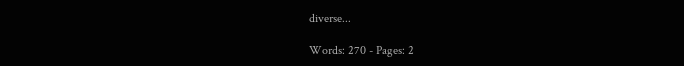diverse...

Words: 270 - Pages: 2